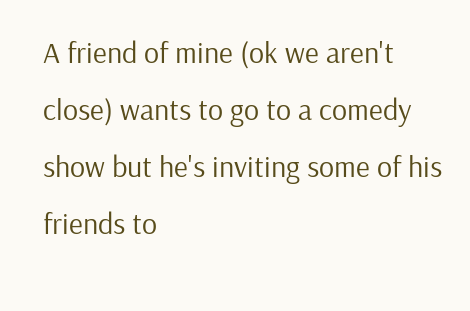A friend of mine (ok we aren't close) wants to go to a comedy show but he's inviting some of his friends to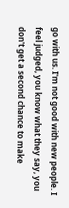go with us. I'm not good with new people. I feel judged, you know what they say, you don't get a second chance to make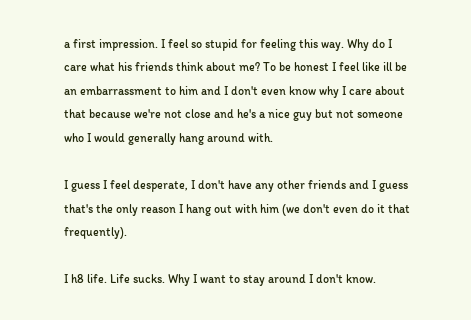a first impression. I feel so stupid for feeling this way. Why do I care what his friends think about me? To be honest I feel like ill be an embarrassment to him and I don't even know why I care about that because we're not close and he's a nice guy but not someone who I would generally hang around with.

I guess I feel desperate, I don't have any other friends and I guess that's the only reason I hang out with him (we don't even do it that frequently).

I h8 life. Life sucks. Why I want to stay around I don't know.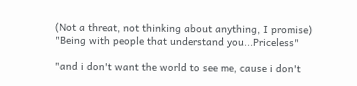(Not a threat, not thinking about anything, I promise)
"Being with people that understand you...Priceless"

"and i don't want the world to see me, cause i don't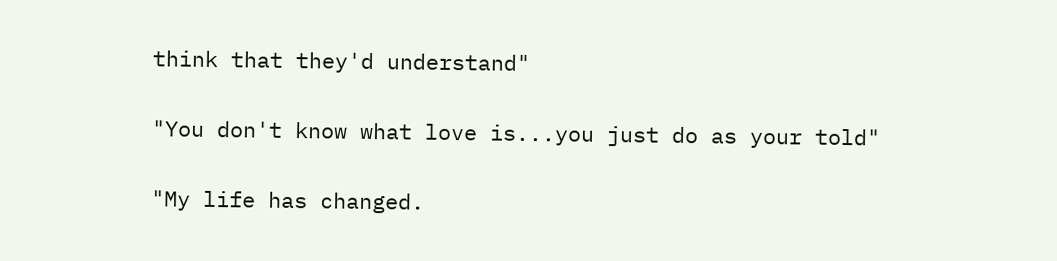think that they'd understand"

"You don't know what love is...you just do as your told"

"My life has changed.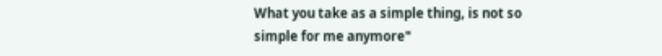What you take as a simple thing, is not so simple for me anymore"